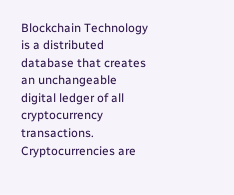Blockchain Technology is a distributed database that creates an unchangeable digital ledger of all cryptocurrency transactions. Cryptocurrencies are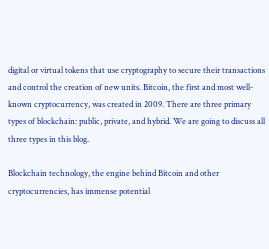digital or virtual tokens that use cryptography to secure their transactions and control the creation of new units. Bitcoin, the first and most well-known cryptocurrency, was created in 2009. There are three primary types of blockchain: public, private, and hybrid. We are going to discuss all three types in this blog.

Blockchain technology, the engine behind Bitcoin and other cryptocurrencies, has immense potential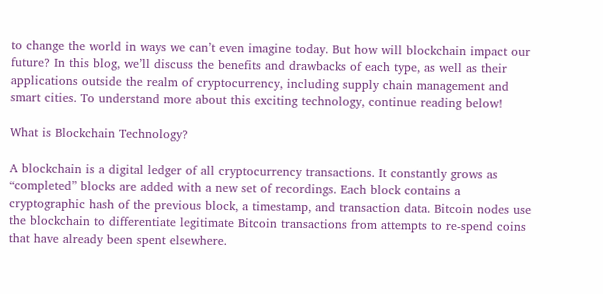to change the world in ways we can’t even imagine today. But how will blockchain impact our future? In this blog, we’ll discuss the benefits and drawbacks of each type, as well as their applications outside the realm of cryptocurrency, including supply chain management and smart cities. To understand more about this exciting technology, continue reading below!

What is Blockchain Technology?

A blockchain is a digital ledger of all cryptocurrency transactions. It constantly grows as “completed” blocks are added with a new set of recordings. Each block contains a cryptographic hash of the previous block, a timestamp, and transaction data. Bitcoin nodes use the blockchain to differentiate legitimate Bitcoin transactions from attempts to re-spend coins that have already been spent elsewhere.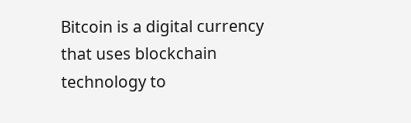Bitcoin is a digital currency that uses blockchain technology to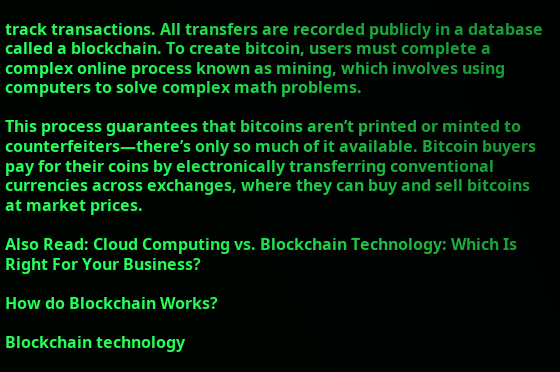track transactions. All transfers are recorded publicly in a database called a blockchain. To create bitcoin, users must complete a complex online process known as mining, which involves using computers to solve complex math problems.

This process guarantees that bitcoins aren’t printed or minted to counterfeiters—there’s only so much of it available. Bitcoin buyers pay for their coins by electronically transferring conventional currencies across exchanges, where they can buy and sell bitcoins at market prices.

Also Read: Cloud Computing vs. Blockchain Technology: Which Is Right For Your Business?

How do Blockchain Works?

Blockchain technology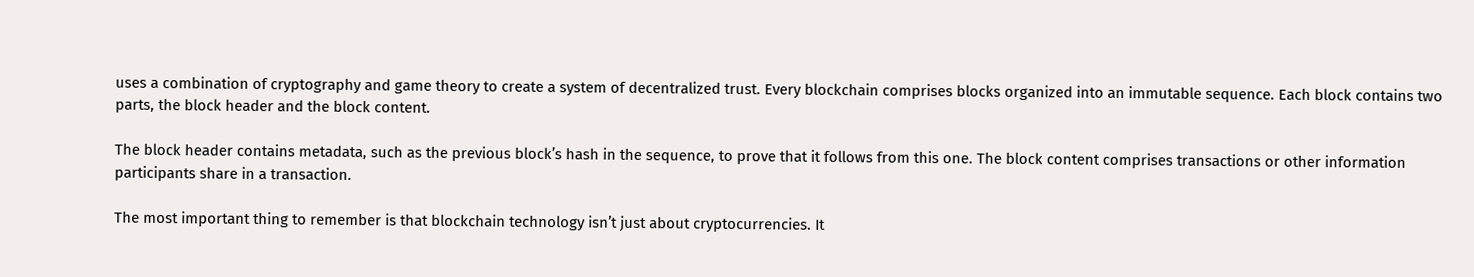uses a combination of cryptography and game theory to create a system of decentralized trust. Every blockchain comprises blocks organized into an immutable sequence. Each block contains two parts, the block header and the block content.

The block header contains metadata, such as the previous block’s hash in the sequence, to prove that it follows from this one. The block content comprises transactions or other information participants share in a transaction.

The most important thing to remember is that blockchain technology isn’t just about cryptocurrencies. It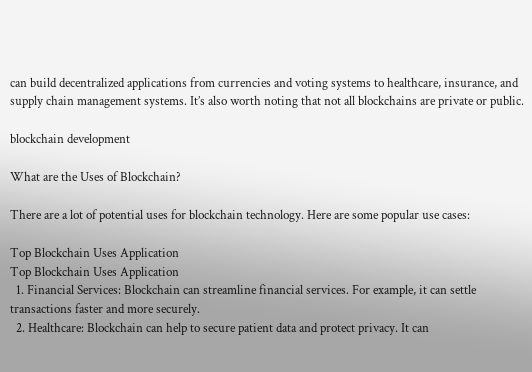can build decentralized applications from currencies and voting systems to healthcare, insurance, and supply chain management systems. It’s also worth noting that not all blockchains are private or public.

blockchain development

What are the Uses of Blockchain?

There are a lot of potential uses for blockchain technology. Here are some popular use cases:

Top Blockchain Uses Application
Top Blockchain Uses Application
  1. Financial Services: Blockchain can streamline financial services. For example, it can settle transactions faster and more securely.
  2. Healthcare: Blockchain can help to secure patient data and protect privacy. It can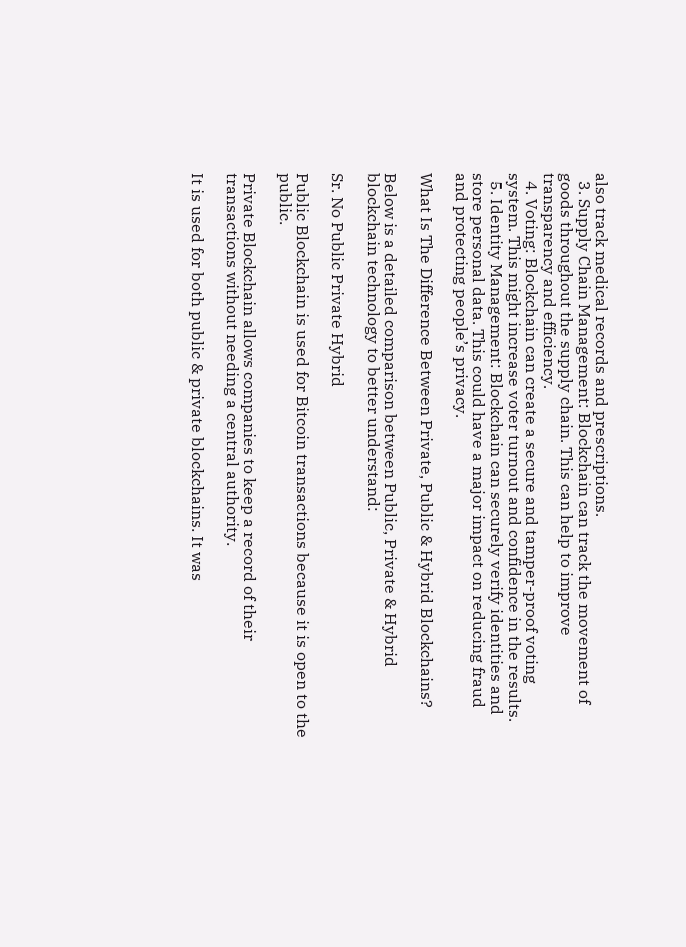also track medical records and prescriptions.
  3. Supply Chain Management: Blockchain can track the movement of goods throughout the supply chain. This can help to improve transparency and efficiency.
  4. Voting: Blockchain can create a secure and tamper-proof voting system. This might increase voter turnout and confidence in the results.
  5. Identity Management: Blockchain can securely verify identities and store personal data. This could have a major impact on reducing fraud and protecting people’s privacy.

What Is The Difference Between Private, Public & Hybrid Blockchains?

Below is a detailed comparison between Public, Private & Hybrid blockchain technology to better understand:

Sr. No Public Private Hybrid

Public Blockchain is used for Bitcoin transactions because it is open to the public.

Private Blockchain allows companies to keep a record of their transactions without needing a central authority.

It is used for both public & private blockchains. It was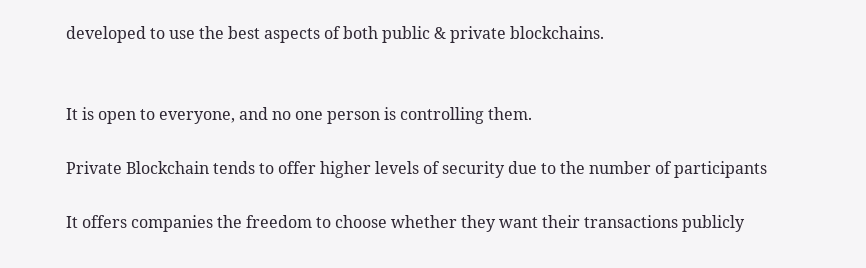developed to use the best aspects of both public & private blockchains.


It is open to everyone, and no one person is controlling them.

Private Blockchain tends to offer higher levels of security due to the number of participants

It offers companies the freedom to choose whether they want their transactions publicly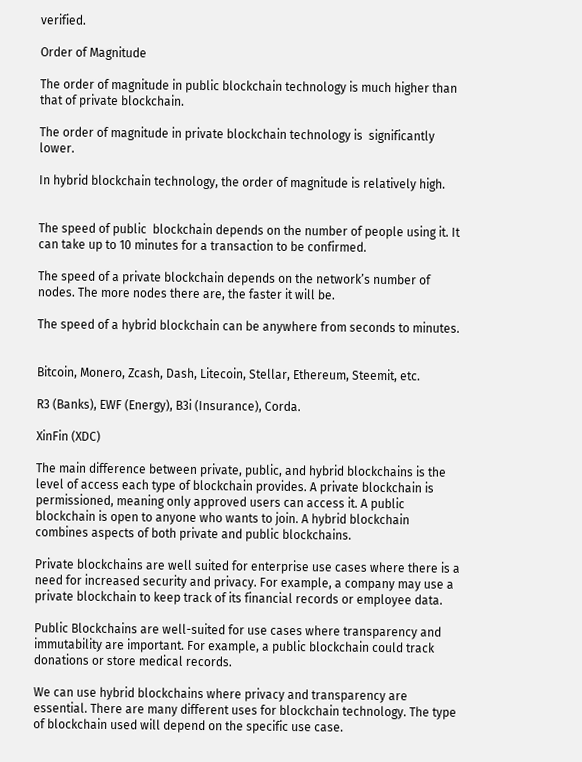verified.

Order of Magnitude

The order of magnitude in public blockchain technology is much higher than that of private blockchain.

The order of magnitude in private blockchain technology is  significantly lower.

In hybrid blockchain technology, the order of magnitude is relatively high.


The speed of public  blockchain depends on the number of people using it. It can take up to 10 minutes for a transaction to be confirmed.

The speed of a private blockchain depends on the network’s number of nodes. The more nodes there are, the faster it will be.

The speed of a hybrid blockchain can be anywhere from seconds to minutes.


Bitcoin, Monero, Zcash, Dash, Litecoin, Stellar, Ethereum, Steemit, etc.

R3 (Banks), EWF (Energy), B3i (Insurance), Corda.

XinFin (XDC)

The main difference between private, public, and hybrid blockchains is the level of access each type of blockchain provides. A private blockchain is permissioned, meaning only approved users can access it. A public blockchain is open to anyone who wants to join. A hybrid blockchain combines aspects of both private and public blockchains.

Private blockchains are well suited for enterprise use cases where there is a need for increased security and privacy. For example, a company may use a private blockchain to keep track of its financial records or employee data.

Public Blockchains are well-suited for use cases where transparency and immutability are important. For example, a public blockchain could track donations or store medical records.

We can use hybrid blockchains where privacy and transparency are essential. There are many different uses for blockchain technology. The type of blockchain used will depend on the specific use case.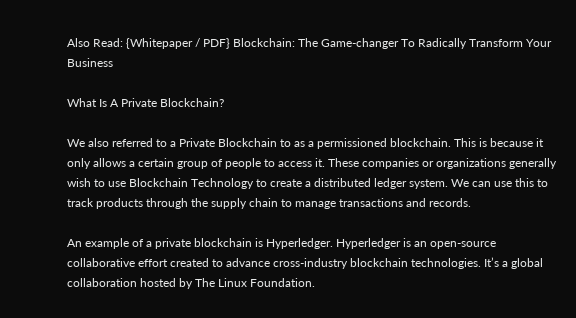Also Read: {Whitepaper / PDF} Blockchain: The Game-changer To Radically Transform Your Business

What Is A Private Blockchain?

We also referred to a Private Blockchain to as a permissioned blockchain. This is because it only allows a certain group of people to access it. These companies or organizations generally wish to use Blockchain Technology to create a distributed ledger system. We can use this to track products through the supply chain to manage transactions and records.

An example of a private blockchain is Hyperledger. Hyperledger is an open-source collaborative effort created to advance cross-industry blockchain technologies. It’s a global collaboration hosted by The Linux Foundation.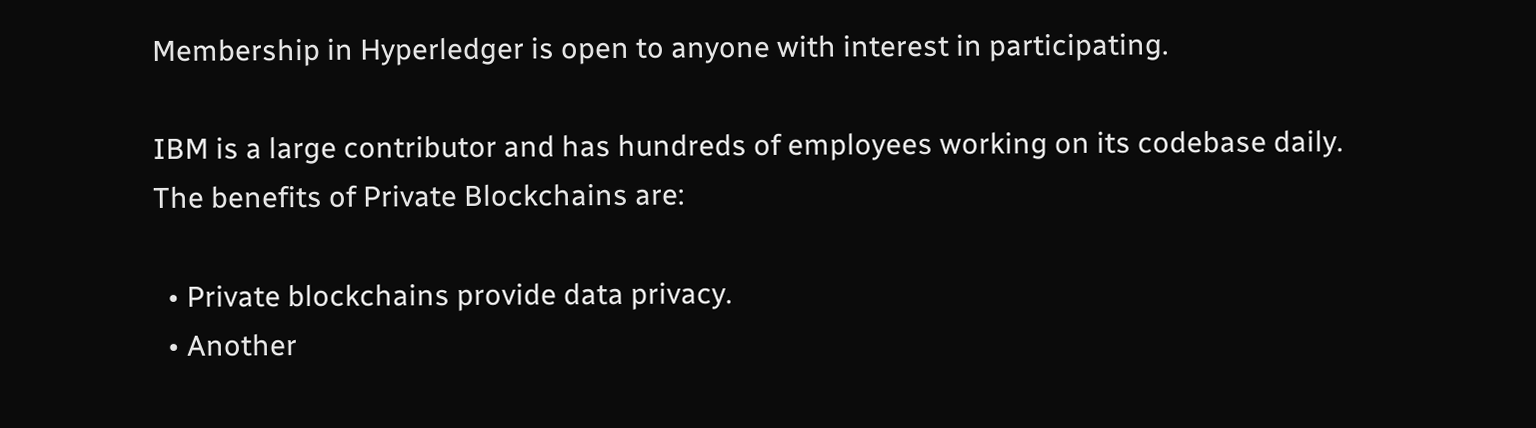Membership in Hyperledger is open to anyone with interest in participating.

IBM is a large contributor and has hundreds of employees working on its codebase daily. The benefits of Private Blockchains are:

  • Private blockchains provide data privacy.
  • Another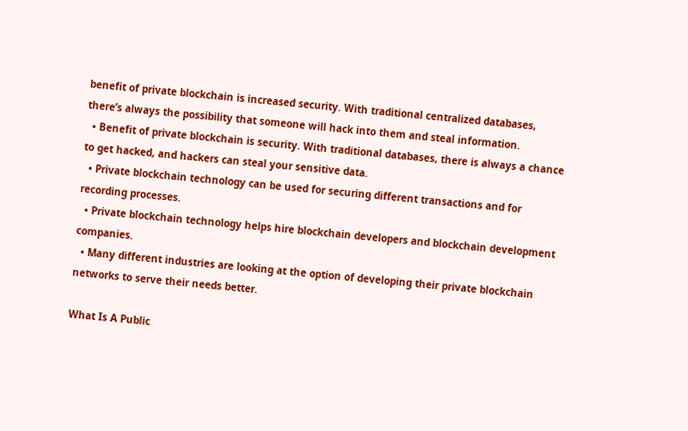benefit of private blockchain is increased security. With traditional centralized databases, there’s always the possibility that someone will hack into them and steal information.
  • Benefit of private blockchain is security. With traditional databases, there is always a chance to get hacked, and hackers can steal your sensitive data.
  • Private blockchain technology can be used for securing different transactions and for recording processes.
  • Private blockchain technology helps hire blockchain developers and blockchain development companies.
  • Many different industries are looking at the option of developing their private blockchain networks to serve their needs better.

What Is A Public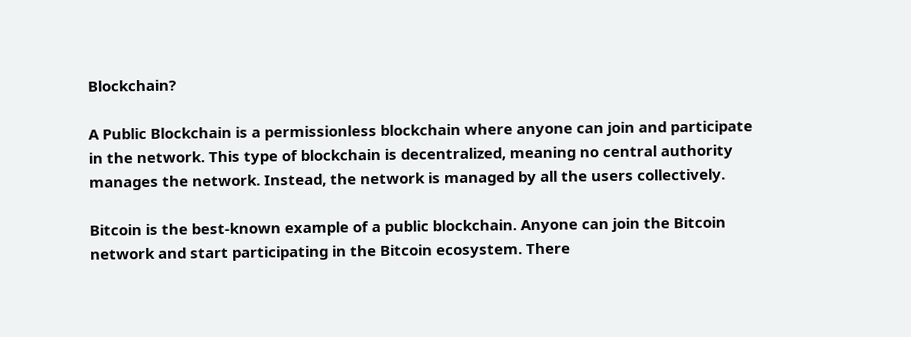Blockchain?

A Public Blockchain is a permissionless blockchain where anyone can join and participate in the network. This type of blockchain is decentralized, meaning no central authority manages the network. Instead, the network is managed by all the users collectively.

Bitcoin is the best-known example of a public blockchain. Anyone can join the Bitcoin network and start participating in the Bitcoin ecosystem. There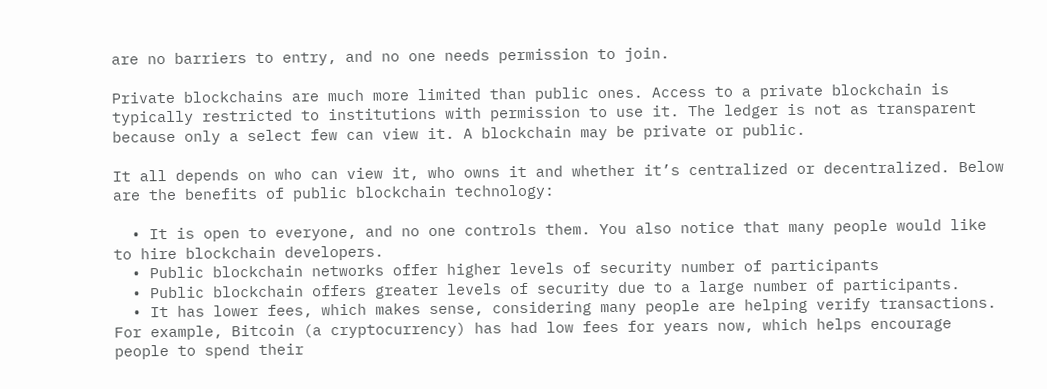are no barriers to entry, and no one needs permission to join.

Private blockchains are much more limited than public ones. Access to a private blockchain is typically restricted to institutions with permission to use it. The ledger is not as transparent because only a select few can view it. A blockchain may be private or public.

It all depends on who can view it, who owns it and whether it’s centralized or decentralized. Below are the benefits of public blockchain technology:

  • It is open to everyone, and no one controls them. You also notice that many people would like to hire blockchain developers.
  • Public blockchain networks offer higher levels of security number of participants
  • Public blockchain offers greater levels of security due to a large number of participants.
  • It has lower fees, which makes sense, considering many people are helping verify transactions. For example, Bitcoin (a cryptocurrency) has had low fees for years now, which helps encourage people to spend their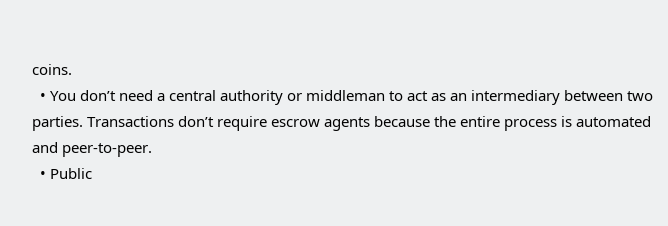coins.
  • You don’t need a central authority or middleman to act as an intermediary between two parties. Transactions don’t require escrow agents because the entire process is automated and peer-to-peer.
  • Public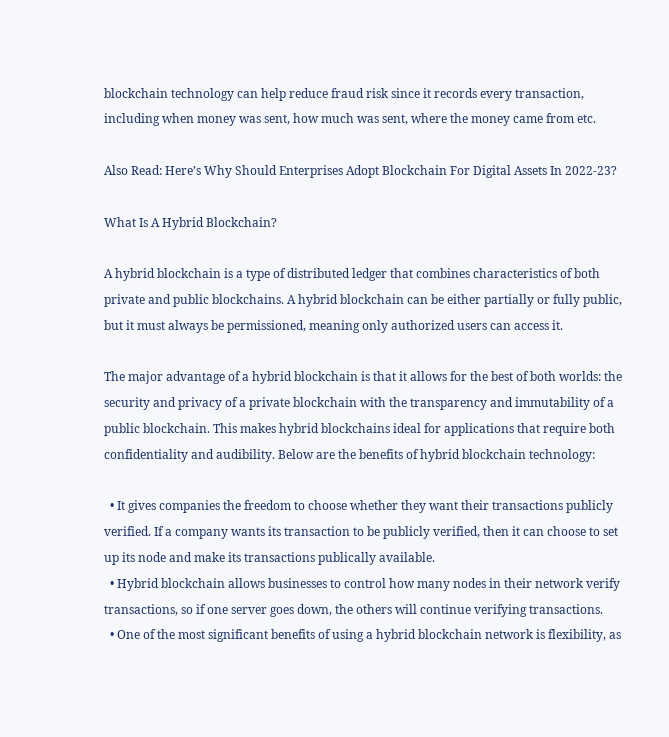blockchain technology can help reduce fraud risk since it records every transaction, including when money was sent, how much was sent, where the money came from etc.

Also Read: Here’s Why Should Enterprises Adopt Blockchain For Digital Assets In 2022-23?

What Is A Hybrid Blockchain?

A hybrid blockchain is a type of distributed ledger that combines characteristics of both private and public blockchains. A hybrid blockchain can be either partially or fully public, but it must always be permissioned, meaning only authorized users can access it.

The major advantage of a hybrid blockchain is that it allows for the best of both worlds: the security and privacy of a private blockchain with the transparency and immutability of a public blockchain. This makes hybrid blockchains ideal for applications that require both confidentiality and audibility. Below are the benefits of hybrid blockchain technology:

  • It gives companies the freedom to choose whether they want their transactions publicly verified. If a company wants its transaction to be publicly verified, then it can choose to set up its node and make its transactions publically available.
  • Hybrid blockchain allows businesses to control how many nodes in their network verify transactions, so if one server goes down, the others will continue verifying transactions.
  • One of the most significant benefits of using a hybrid blockchain network is flexibility, as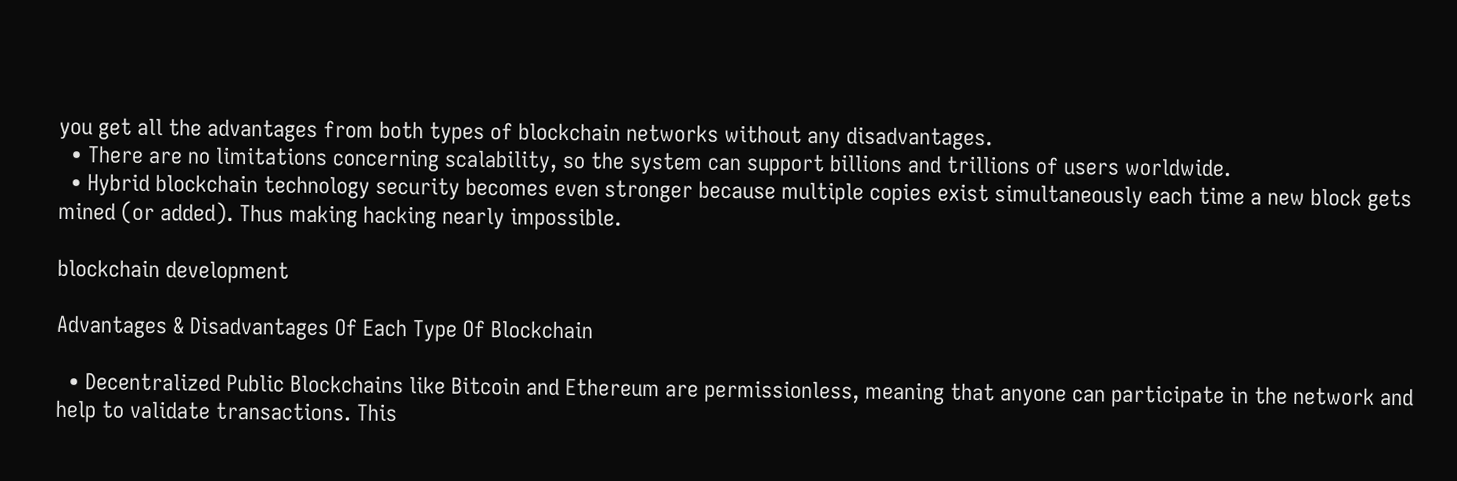you get all the advantages from both types of blockchain networks without any disadvantages.
  • There are no limitations concerning scalability, so the system can support billions and trillions of users worldwide.
  • Hybrid blockchain technology security becomes even stronger because multiple copies exist simultaneously each time a new block gets mined (or added). Thus making hacking nearly impossible.

blockchain development

Advantages & Disadvantages Of Each Type Of Blockchain

  • Decentralized Public Blockchains like Bitcoin and Ethereum are permissionless, meaning that anyone can participate in the network and help to validate transactions. This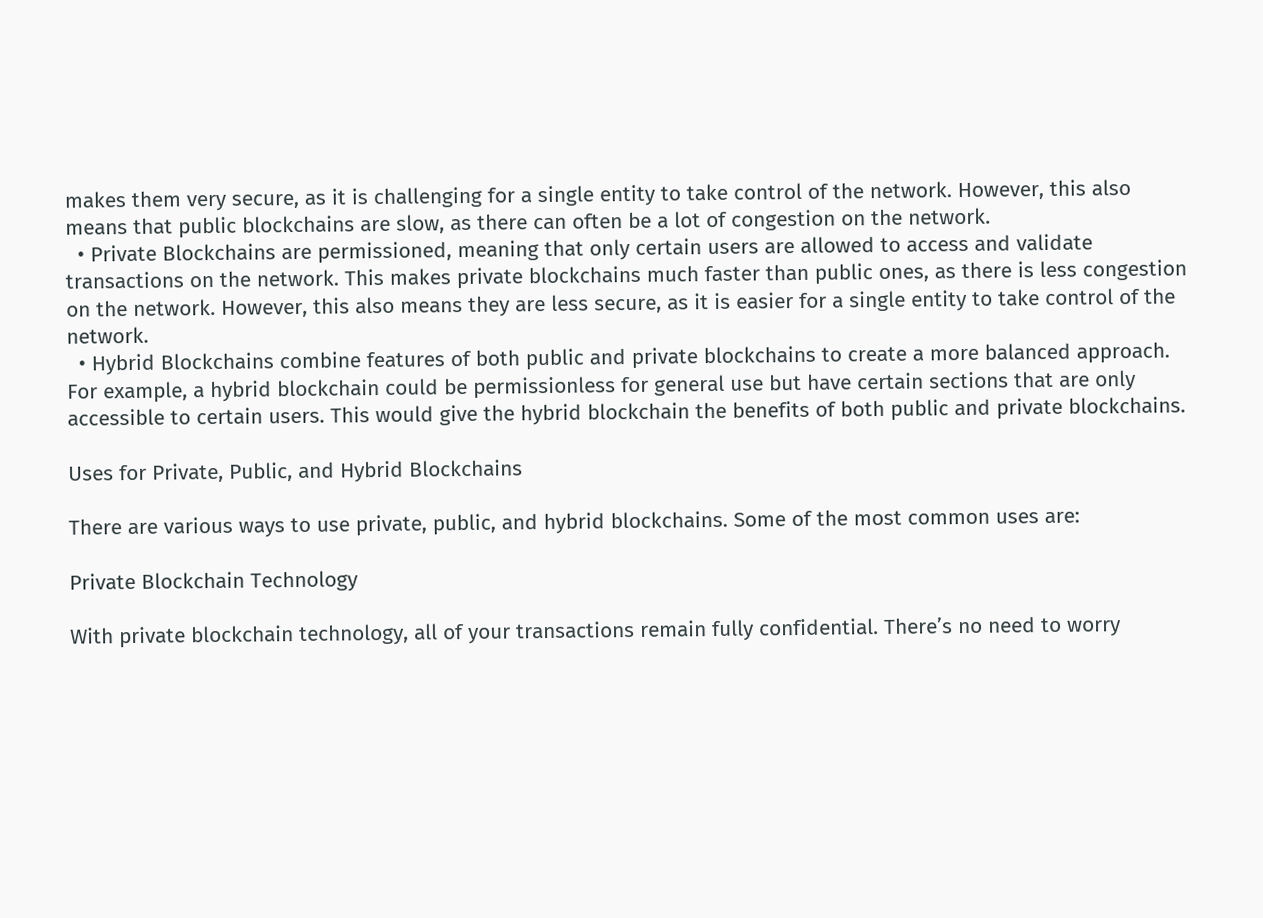makes them very secure, as it is challenging for a single entity to take control of the network. However, this also means that public blockchains are slow, as there can often be a lot of congestion on the network.
  • Private Blockchains are permissioned, meaning that only certain users are allowed to access and validate transactions on the network. This makes private blockchains much faster than public ones, as there is less congestion on the network. However, this also means they are less secure, as it is easier for a single entity to take control of the network.
  • Hybrid Blockchains combine features of both public and private blockchains to create a more balanced approach. For example, a hybrid blockchain could be permissionless for general use but have certain sections that are only accessible to certain users. This would give the hybrid blockchain the benefits of both public and private blockchains.

Uses for Private, Public, and Hybrid Blockchains

There are various ways to use private, public, and hybrid blockchains. Some of the most common uses are:

Private Blockchain Technology

With private blockchain technology, all of your transactions remain fully confidential. There’s no need to worry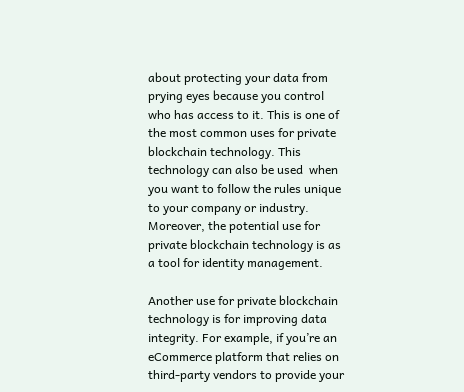about protecting your data from prying eyes because you control who has access to it. This is one of the most common uses for private blockchain technology. This technology can also be used  when you want to follow the rules unique to your company or industry. Moreover, the potential use for private blockchain technology is as a tool for identity management.

Another use for private blockchain technology is for improving data integrity. For example, if you’re an eCommerce platform that relies on third-party vendors to provide your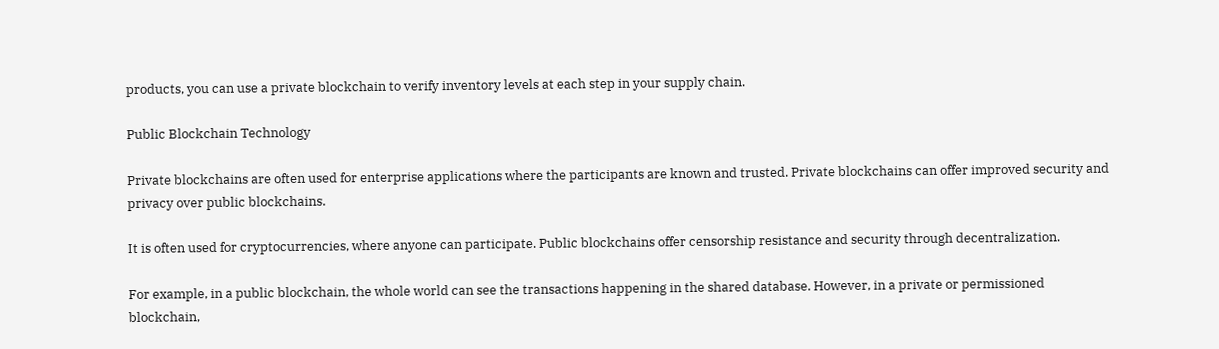products, you can use a private blockchain to verify inventory levels at each step in your supply chain.

Public Blockchain Technology

Private blockchains are often used for enterprise applications where the participants are known and trusted. Private blockchains can offer improved security and privacy over public blockchains.

It is often used for cryptocurrencies, where anyone can participate. Public blockchains offer censorship resistance and security through decentralization.

For example, in a public blockchain, the whole world can see the transactions happening in the shared database. However, in a private or permissioned blockchain,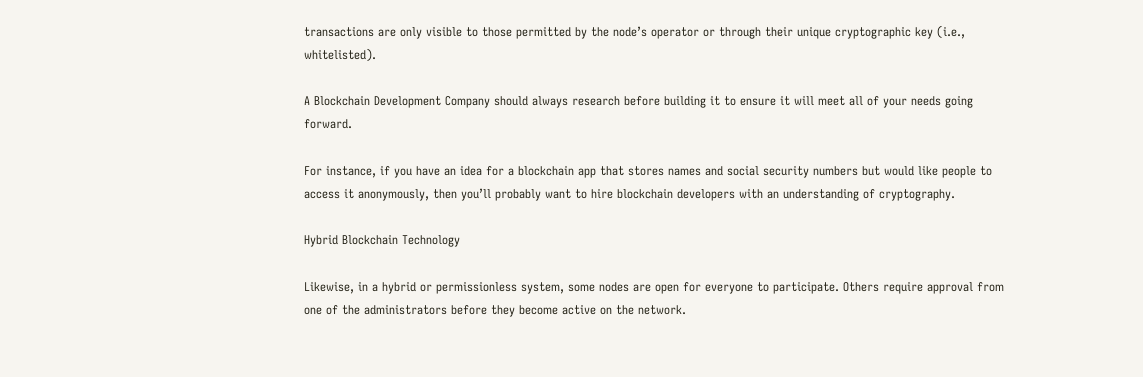transactions are only visible to those permitted by the node’s operator or through their unique cryptographic key (i.e., whitelisted).

A Blockchain Development Company should always research before building it to ensure it will meet all of your needs going forward.

For instance, if you have an idea for a blockchain app that stores names and social security numbers but would like people to access it anonymously, then you’ll probably want to hire blockchain developers with an understanding of cryptography.

Hybrid Blockchain Technology

Likewise, in a hybrid or permissionless system, some nodes are open for everyone to participate. Others require approval from one of the administrators before they become active on the network.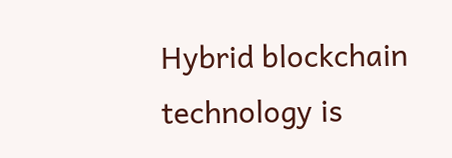Hybrid blockchain technology is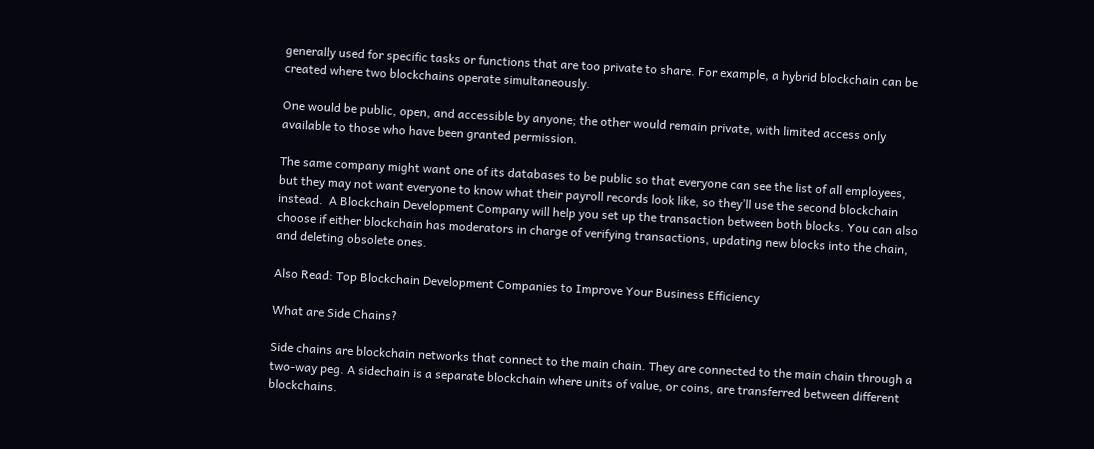generally used for specific tasks or functions that are too private to share. For example, a hybrid blockchain can be created where two blockchains operate simultaneously.

One would be public, open, and accessible by anyone; the other would remain private, with limited access only available to those who have been granted permission.

The same company might want one of its databases to be public so that everyone can see the list of all employees, but they may not want everyone to know what their payroll records look like, so they’ll use the second blockchain instead.  A Blockchain Development Company will help you set up the transaction between both blocks. You can also choose if either blockchain has moderators in charge of verifying transactions, updating new blocks into the chain, and deleting obsolete ones.

Also Read: Top Blockchain Development Companies to Improve Your Business Efficiency

What are Side Chains?

Side chains are blockchain networks that connect to the main chain. They are connected to the main chain through a two-way peg. A sidechain is a separate blockchain where units of value, or coins, are transferred between different blockchains.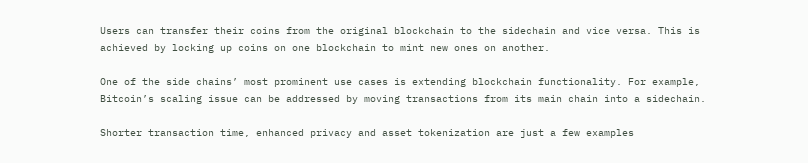Users can transfer their coins from the original blockchain to the sidechain and vice versa. This is achieved by locking up coins on one blockchain to mint new ones on another.

One of the side chains’ most prominent use cases is extending blockchain functionality. For example, Bitcoin’s scaling issue can be addressed by moving transactions from its main chain into a sidechain.

Shorter transaction time, enhanced privacy and asset tokenization are just a few examples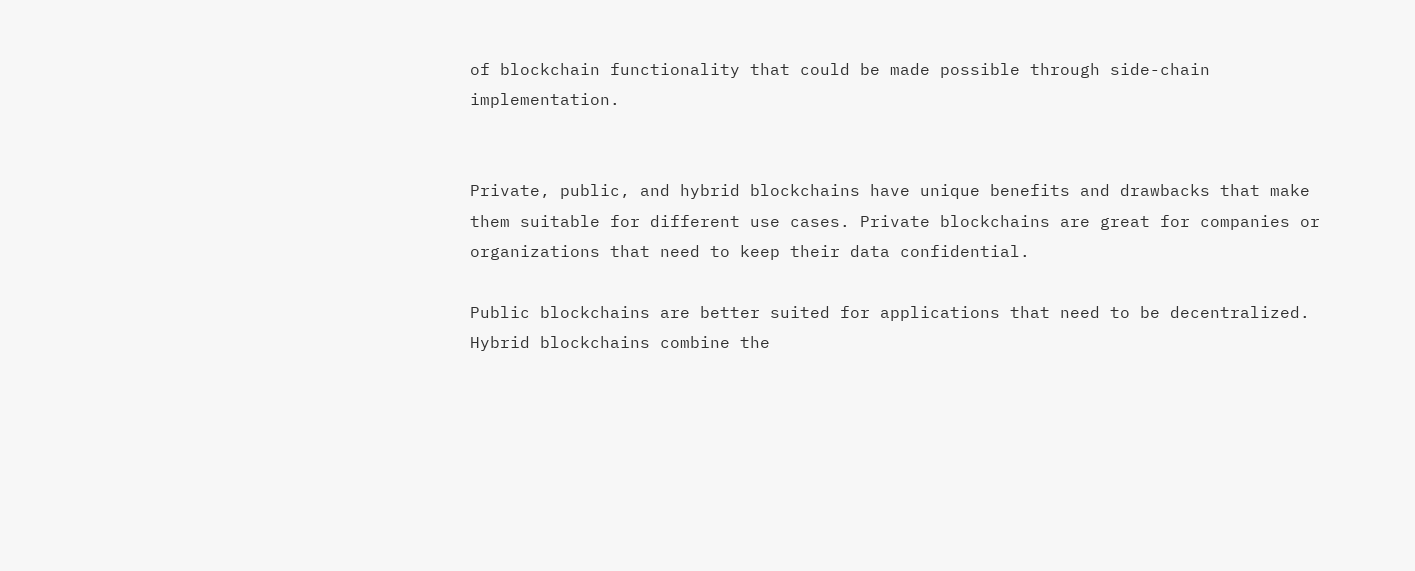of blockchain functionality that could be made possible through side-chain implementation.


Private, public, and hybrid blockchains have unique benefits and drawbacks that make them suitable for different use cases. Private blockchains are great for companies or organizations that need to keep their data confidential.

Public blockchains are better suited for applications that need to be decentralized. Hybrid blockchains combine the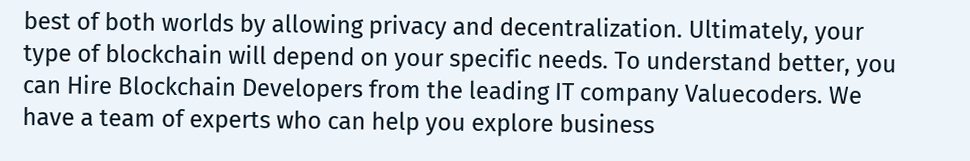best of both worlds by allowing privacy and decentralization. Ultimately, your type of blockchain will depend on your specific needs. To understand better, you can Hire Blockchain Developers from the leading IT company Valuecoders. We have a team of experts who can help you explore business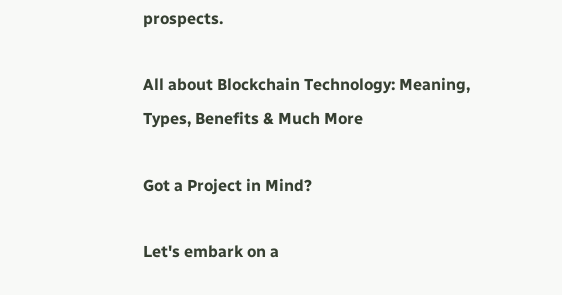prospects.

All about Blockchain Technology: Meaning, Types, Benefits & Much More

Got a Project in Mind?

Let's embark on a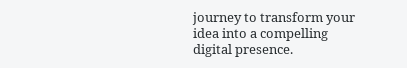journey to transform your idea into a compelling digital presence.